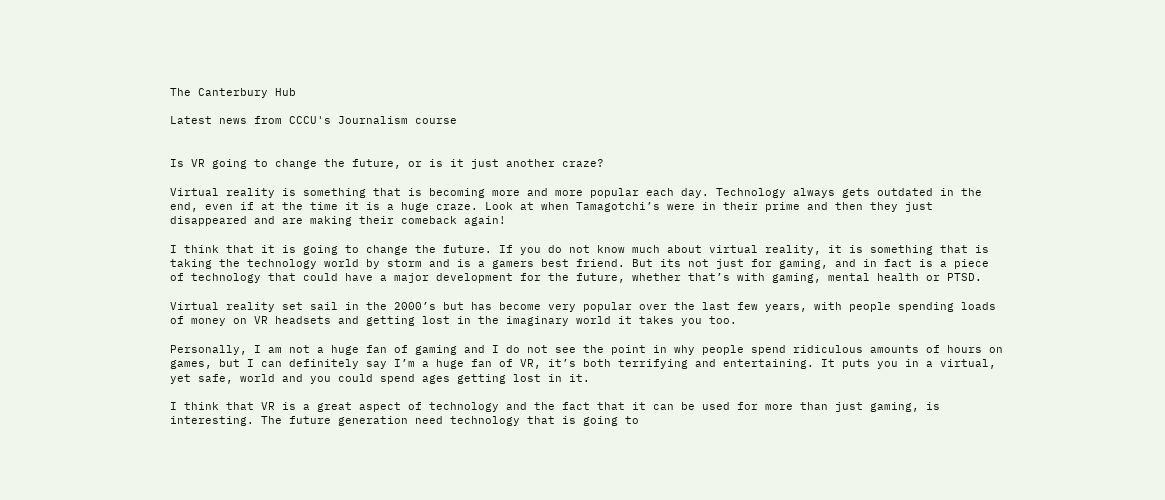The Canterbury Hub

Latest news from CCCU's Journalism course


Is VR going to change the future, or is it just another craze?

Virtual reality is something that is becoming more and more popular each day. Technology always gets outdated in the end, even if at the time it is a huge craze. Look at when Tamagotchi’s were in their prime and then they just disappeared and are making their comeback again!

I think that it is going to change the future. If you do not know much about virtual reality, it is something that is taking the technology world by storm and is a gamers best friend. But its not just for gaming, and in fact is a piece of technology that could have a major development for the future, whether that’s with gaming, mental health or PTSD.

Virtual reality set sail in the 2000’s but has become very popular over the last few years, with people spending loads of money on VR headsets and getting lost in the imaginary world it takes you too.

Personally, I am not a huge fan of gaming and I do not see the point in why people spend ridiculous amounts of hours on games, but I can definitely say I’m a huge fan of VR, it’s both terrifying and entertaining. It puts you in a virtual, yet safe, world and you could spend ages getting lost in it.

I think that VR is a great aspect of technology and the fact that it can be used for more than just gaming, is interesting. The future generation need technology that is going to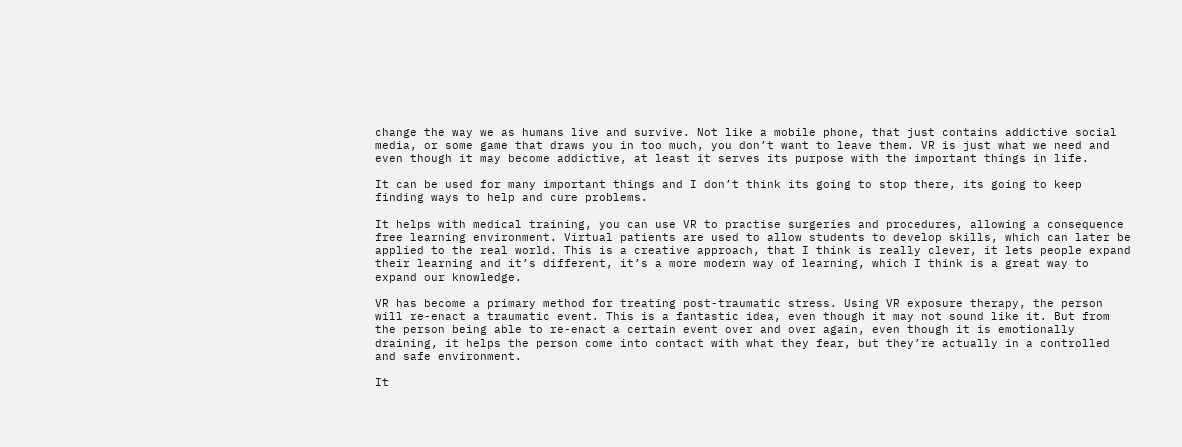change the way we as humans live and survive. Not like a mobile phone, that just contains addictive social media, or some game that draws you in too much, you don’t want to leave them. VR is just what we need and even though it may become addictive, at least it serves its purpose with the important things in life.

It can be used for many important things and I don’t think its going to stop there, its going to keep finding ways to help and cure problems.

It helps with medical training, you can use VR to practise surgeries and procedures, allowing a consequence free learning environment. Virtual patients are used to allow students to develop skills, which can later be applied to the real world. This is a creative approach, that I think is really clever, it lets people expand their learning and it’s different, it’s a more modern way of learning, which I think is a great way to expand our knowledge.

VR has become a primary method for treating post-traumatic stress. Using VR exposure therapy, the person will re-enact a traumatic event. This is a fantastic idea, even though it may not sound like it. But from the person being able to re-enact a certain event over and over again, even though it is emotionally draining, it helps the person come into contact with what they fear, but they’re actually in a controlled and safe environment.

It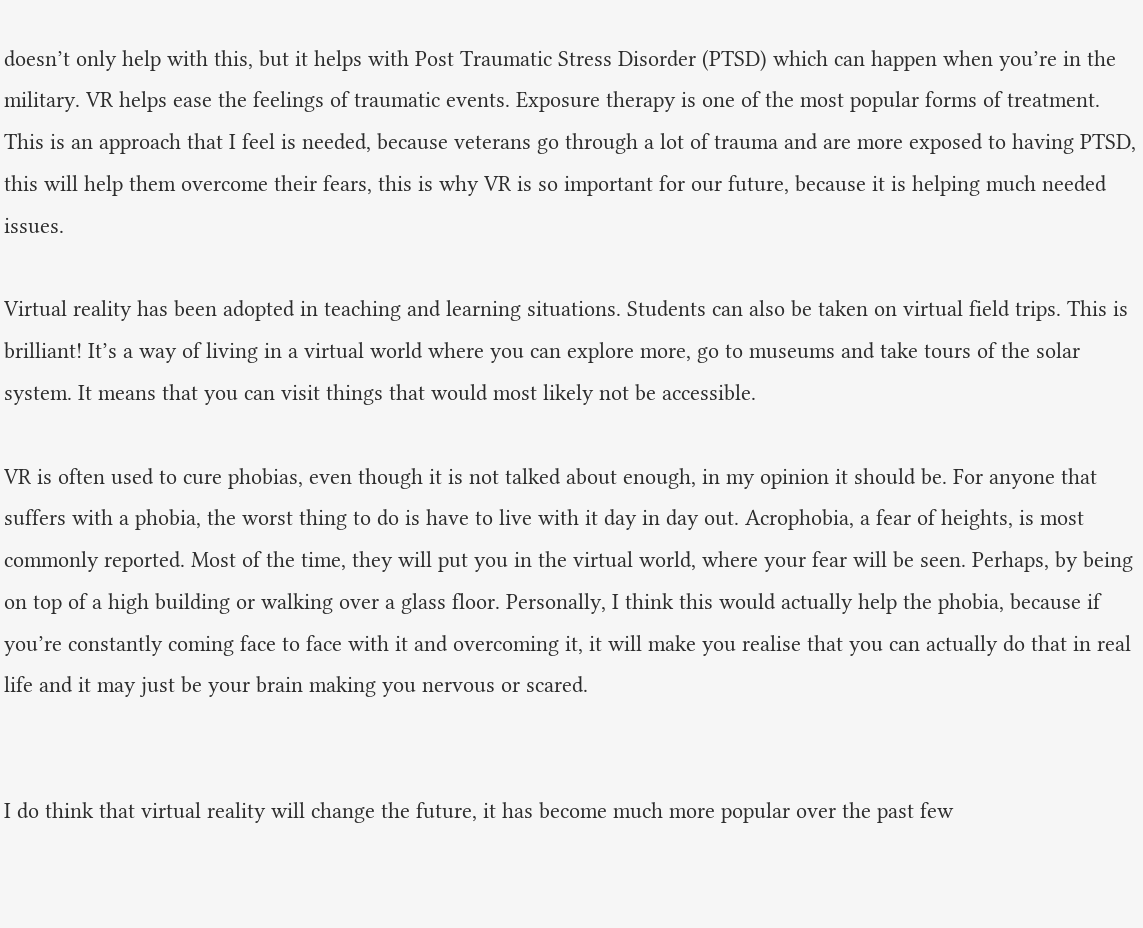doesn’t only help with this, but it helps with Post Traumatic Stress Disorder (PTSD) which can happen when you’re in the military. VR helps ease the feelings of traumatic events. Exposure therapy is one of the most popular forms of treatment. This is an approach that I feel is needed, because veterans go through a lot of trauma and are more exposed to having PTSD, this will help them overcome their fears, this is why VR is so important for our future, because it is helping much needed issues.

Virtual reality has been adopted in teaching and learning situations. Students can also be taken on virtual field trips. This is brilliant! It’s a way of living in a virtual world where you can explore more, go to museums and take tours of the solar system. It means that you can visit things that would most likely not be accessible.

VR is often used to cure phobias, even though it is not talked about enough, in my opinion it should be. For anyone that suffers with a phobia, the worst thing to do is have to live with it day in day out. Acrophobia, a fear of heights, is most commonly reported. Most of the time, they will put you in the virtual world, where your fear will be seen. Perhaps, by being on top of a high building or walking over a glass floor. Personally, I think this would actually help the phobia, because if you’re constantly coming face to face with it and overcoming it, it will make you realise that you can actually do that in real life and it may just be your brain making you nervous or scared.


I do think that virtual reality will change the future, it has become much more popular over the past few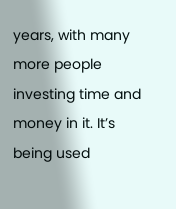years, with many more people investing time and money in it. It’s being used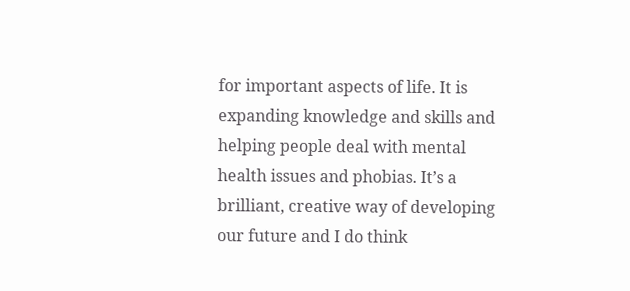for important aspects of life. It is expanding knowledge and skills and helping people deal with mental health issues and phobias. It’s a brilliant, creative way of developing our future and I do think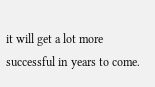it will get a lot more successful in years to come.